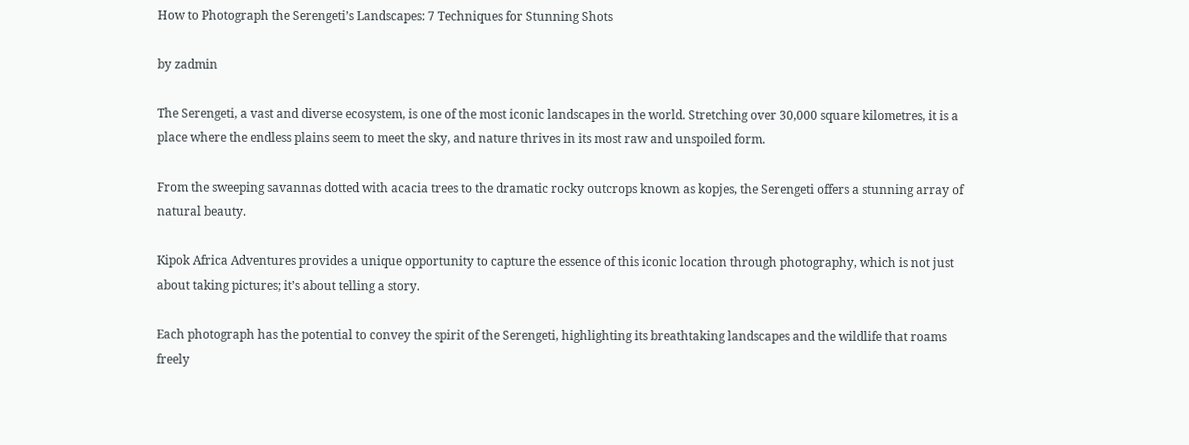How to Photograph the Serengeti’s Landscapes: 7 Techniques for Stunning Shots

by zadmin

The Serengeti, a vast and diverse ecosystem, is one of the most iconic landscapes in the world. Stretching over 30,000 square kilometres, it is a place where the endless plains seem to meet the sky, and nature thrives in its most raw and unspoiled form.

From the sweeping savannas dotted with acacia trees to the dramatic rocky outcrops known as kopjes, the Serengeti offers a stunning array of natural beauty.

Kipok Africa Adventures provides a unique opportunity to capture the essence of this iconic location through photography, which is not just about taking pictures; it’s about telling a story.

Each photograph has the potential to convey the spirit of the Serengeti, highlighting its breathtaking landscapes and the wildlife that roams freely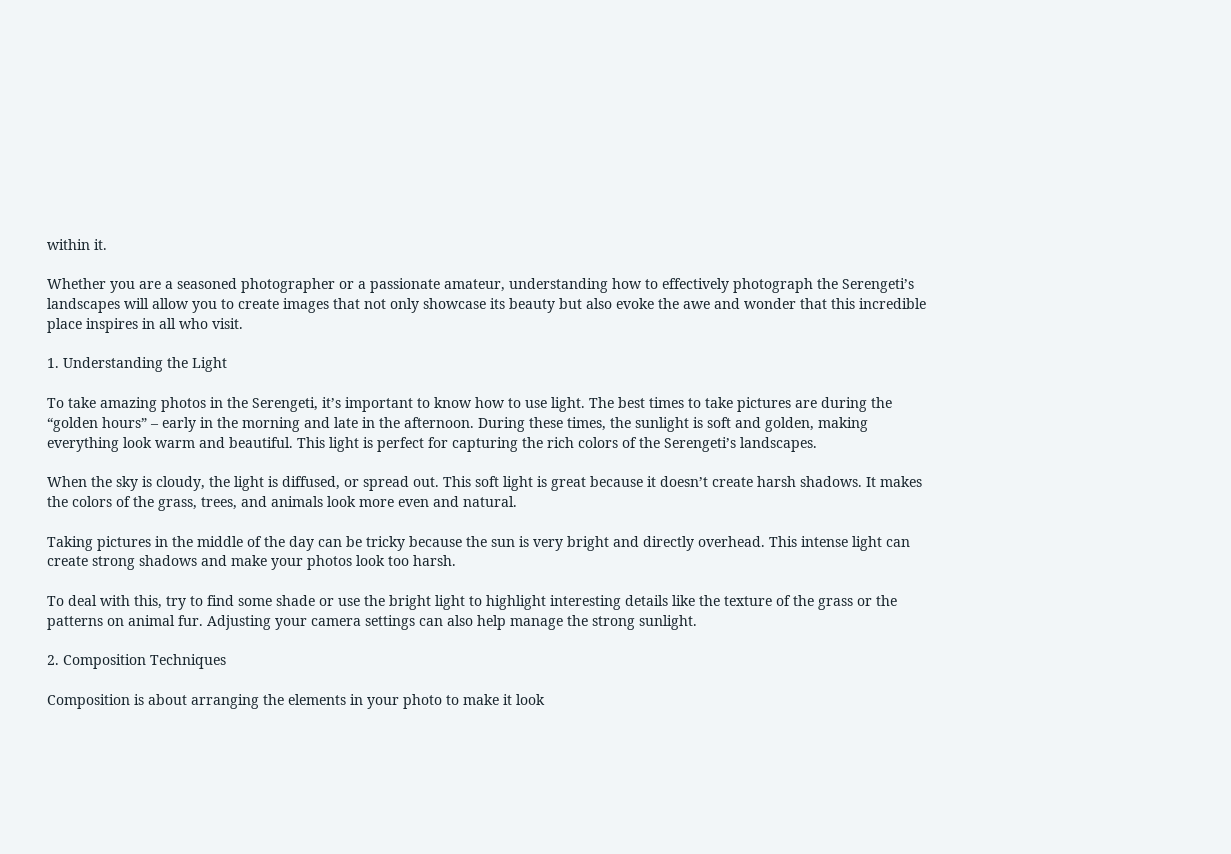within it.

Whether you are a seasoned photographer or a passionate amateur, understanding how to effectively photograph the Serengeti’s landscapes will allow you to create images that not only showcase its beauty but also evoke the awe and wonder that this incredible place inspires in all who visit.

1. Understanding the Light

To take amazing photos in the Serengeti, it’s important to know how to use light. The best times to take pictures are during the “golden hours” – early in the morning and late in the afternoon. During these times, the sunlight is soft and golden, making everything look warm and beautiful. This light is perfect for capturing the rich colors of the Serengeti’s landscapes.

When the sky is cloudy, the light is diffused, or spread out. This soft light is great because it doesn’t create harsh shadows. It makes the colors of the grass, trees, and animals look more even and natural.

Taking pictures in the middle of the day can be tricky because the sun is very bright and directly overhead. This intense light can create strong shadows and make your photos look too harsh.

To deal with this, try to find some shade or use the bright light to highlight interesting details like the texture of the grass or the patterns on animal fur. Adjusting your camera settings can also help manage the strong sunlight.

2. Composition Techniques

Composition is about arranging the elements in your photo to make it look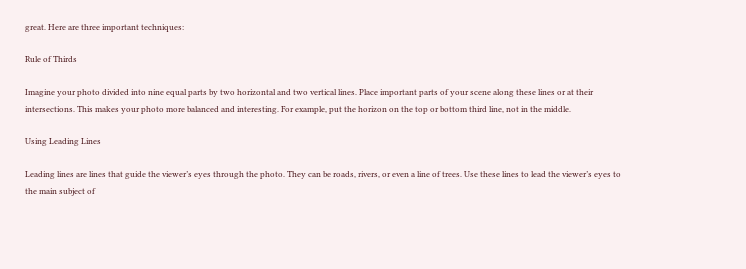great. Here are three important techniques:

Rule of Thirds

Imagine your photo divided into nine equal parts by two horizontal and two vertical lines. Place important parts of your scene along these lines or at their intersections. This makes your photo more balanced and interesting. For example, put the horizon on the top or bottom third line, not in the middle.

Using Leading Lines

Leading lines are lines that guide the viewer’s eyes through the photo. They can be roads, rivers, or even a line of trees. Use these lines to lead the viewer’s eyes to the main subject of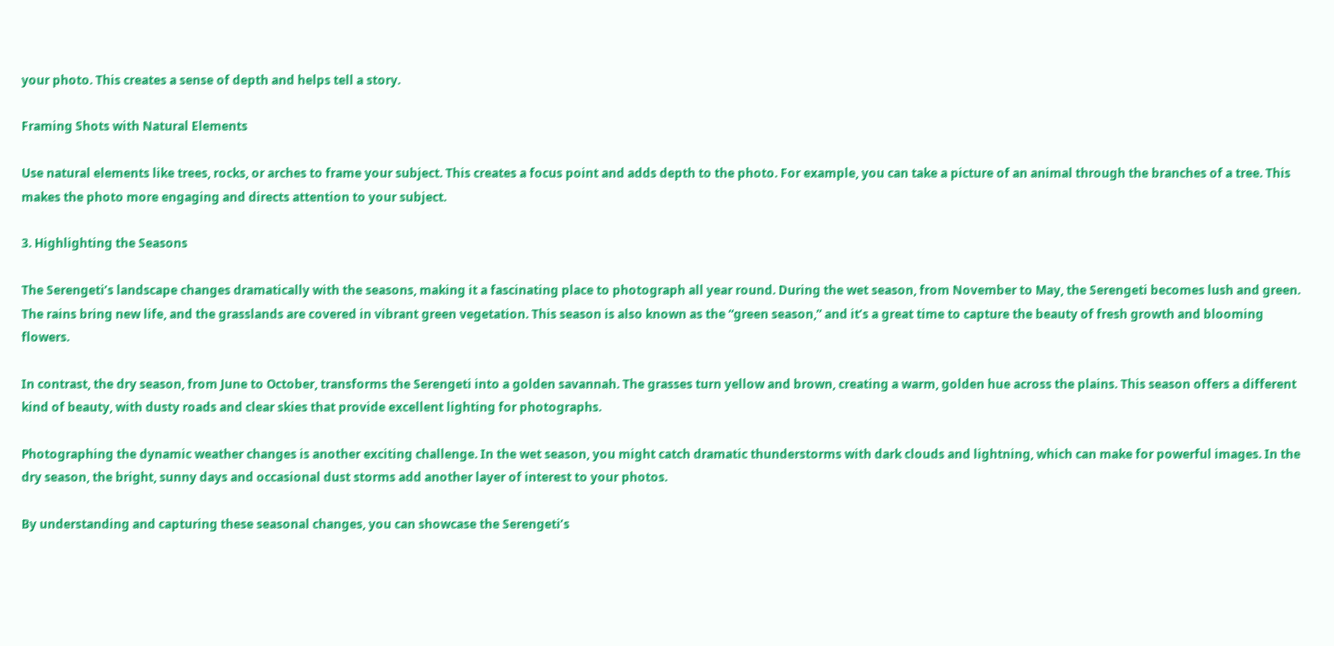your photo. This creates a sense of depth and helps tell a story.

Framing Shots with Natural Elements

Use natural elements like trees, rocks, or arches to frame your subject. This creates a focus point and adds depth to the photo. For example, you can take a picture of an animal through the branches of a tree. This makes the photo more engaging and directs attention to your subject.

3. Highlighting the Seasons

The Serengeti’s landscape changes dramatically with the seasons, making it a fascinating place to photograph all year round. During the wet season, from November to May, the Serengeti becomes lush and green. The rains bring new life, and the grasslands are covered in vibrant green vegetation. This season is also known as the “green season,” and it’s a great time to capture the beauty of fresh growth and blooming flowers.

In contrast, the dry season, from June to October, transforms the Serengeti into a golden savannah. The grasses turn yellow and brown, creating a warm, golden hue across the plains. This season offers a different kind of beauty, with dusty roads and clear skies that provide excellent lighting for photographs.

Photographing the dynamic weather changes is another exciting challenge. In the wet season, you might catch dramatic thunderstorms with dark clouds and lightning, which can make for powerful images. In the dry season, the bright, sunny days and occasional dust storms add another layer of interest to your photos.

By understanding and capturing these seasonal changes, you can showcase the Serengeti’s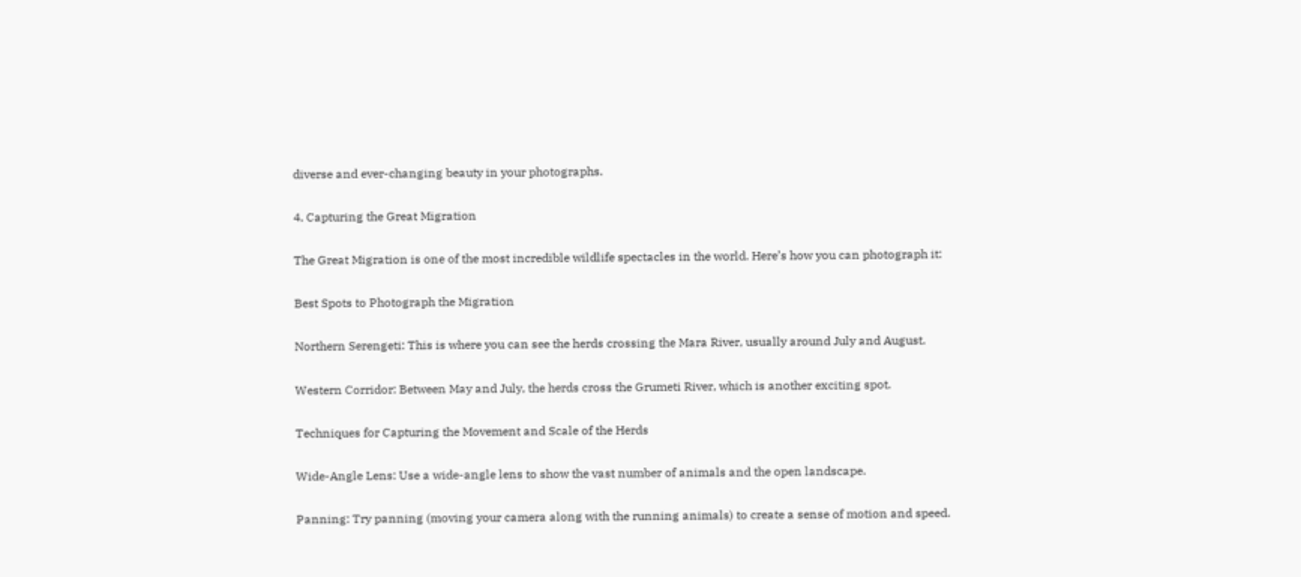diverse and ever-changing beauty in your photographs.

4. Capturing the Great Migration

The Great Migration is one of the most incredible wildlife spectacles in the world. Here’s how you can photograph it:

Best Spots to Photograph the Migration

Northern Serengeti: This is where you can see the herds crossing the Mara River, usually around July and August.

Western Corridor: Between May and July, the herds cross the Grumeti River, which is another exciting spot.

Techniques for Capturing the Movement and Scale of the Herds

Wide-Angle Lens: Use a wide-angle lens to show the vast number of animals and the open landscape.

Panning: Try panning (moving your camera along with the running animals) to create a sense of motion and speed.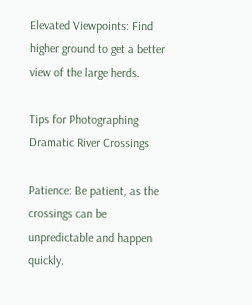Elevated Viewpoints: Find higher ground to get a better view of the large herds.

Tips for Photographing Dramatic River Crossings

Patience: Be patient, as the crossings can be unpredictable and happen quickly.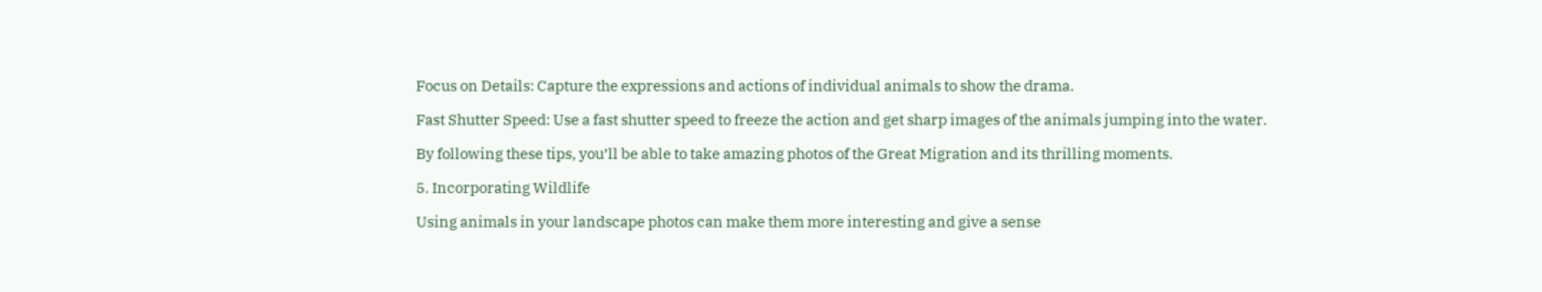Focus on Details: Capture the expressions and actions of individual animals to show the drama.

Fast Shutter Speed: Use a fast shutter speed to freeze the action and get sharp images of the animals jumping into the water.

By following these tips, you’ll be able to take amazing photos of the Great Migration and its thrilling moments.

5. Incorporating Wildlife

Using animals in your landscape photos can make them more interesting and give a sense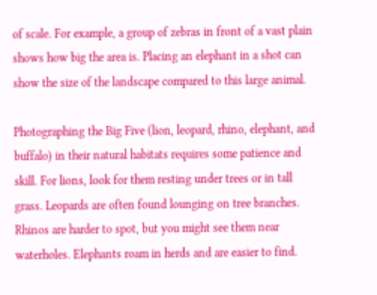of scale. For example, a group of zebras in front of a vast plain shows how big the area is. Placing an elephant in a shot can show the size of the landscape compared to this large animal.

Photographing the Big Five (lion, leopard, rhino, elephant, and buffalo) in their natural habitats requires some patience and skill. For lions, look for them resting under trees or in tall grass. Leopards are often found lounging on tree branches. Rhinos are harder to spot, but you might see them near waterholes. Elephants roam in herds and are easier to find.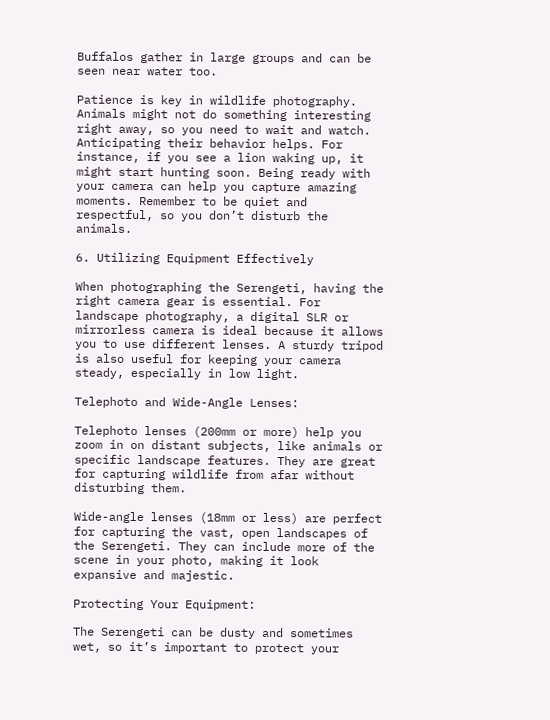Buffalos gather in large groups and can be seen near water too.

Patience is key in wildlife photography. Animals might not do something interesting right away, so you need to wait and watch. Anticipating their behavior helps. For instance, if you see a lion waking up, it might start hunting soon. Being ready with your camera can help you capture amazing moments. Remember to be quiet and respectful, so you don’t disturb the animals.

6. Utilizing Equipment Effectively

When photographing the Serengeti, having the right camera gear is essential. For landscape photography, a digital SLR or mirrorless camera is ideal because it allows you to use different lenses. A sturdy tripod is also useful for keeping your camera steady, especially in low light.

Telephoto and Wide-Angle Lenses:

Telephoto lenses (200mm or more) help you zoom in on distant subjects, like animals or specific landscape features. They are great for capturing wildlife from afar without disturbing them.

Wide-angle lenses (18mm or less) are perfect for capturing the vast, open landscapes of the Serengeti. They can include more of the scene in your photo, making it look expansive and majestic.

Protecting Your Equipment:

The Serengeti can be dusty and sometimes wet, so it’s important to protect your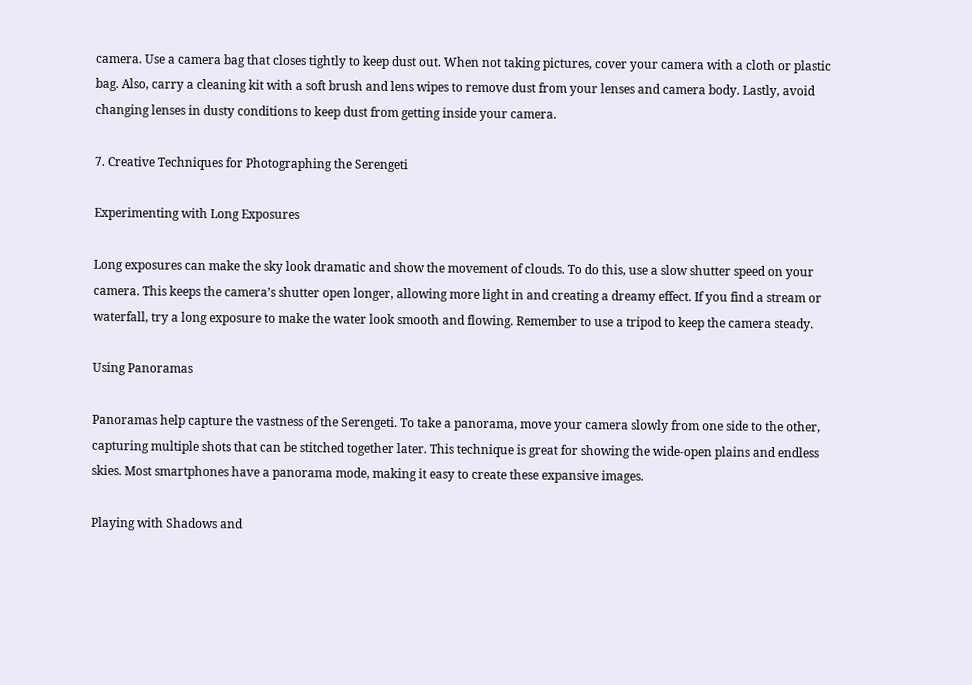camera. Use a camera bag that closes tightly to keep dust out. When not taking pictures, cover your camera with a cloth or plastic bag. Also, carry a cleaning kit with a soft brush and lens wipes to remove dust from your lenses and camera body. Lastly, avoid changing lenses in dusty conditions to keep dust from getting inside your camera.

7. Creative Techniques for Photographing the Serengeti

Experimenting with Long Exposures

Long exposures can make the sky look dramatic and show the movement of clouds. To do this, use a slow shutter speed on your camera. This keeps the camera’s shutter open longer, allowing more light in and creating a dreamy effect. If you find a stream or waterfall, try a long exposure to make the water look smooth and flowing. Remember to use a tripod to keep the camera steady.

Using Panoramas

Panoramas help capture the vastness of the Serengeti. To take a panorama, move your camera slowly from one side to the other, capturing multiple shots that can be stitched together later. This technique is great for showing the wide-open plains and endless skies. Most smartphones have a panorama mode, making it easy to create these expansive images.

Playing with Shadows and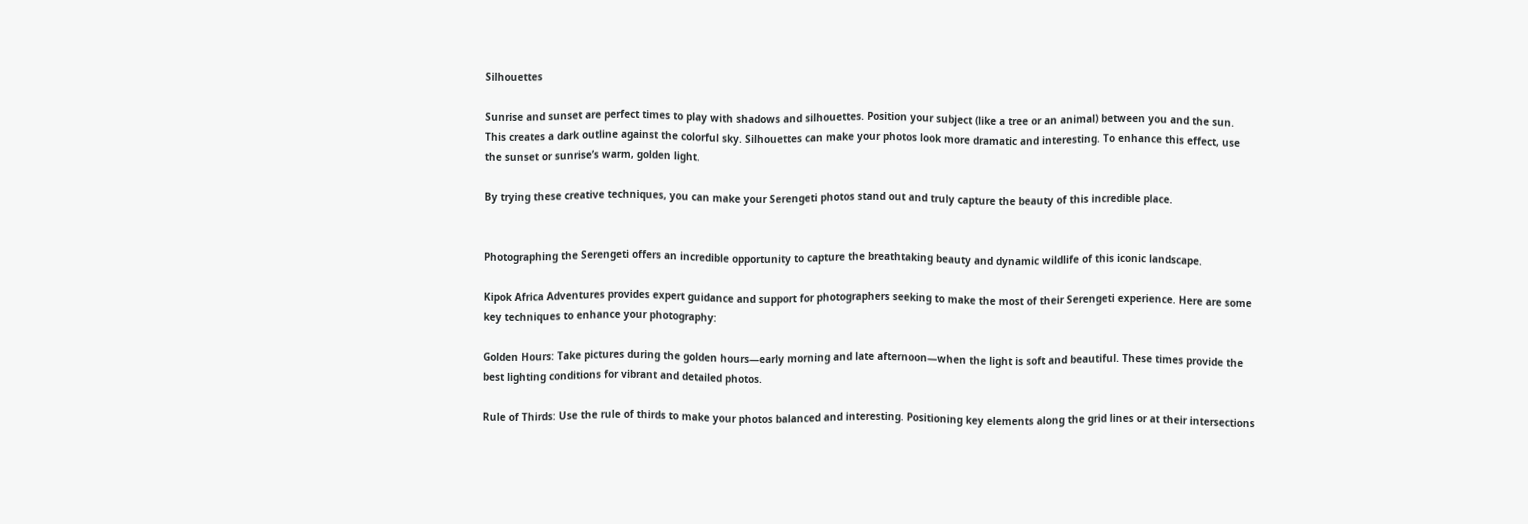Silhouettes

Sunrise and sunset are perfect times to play with shadows and silhouettes. Position your subject (like a tree or an animal) between you and the sun. This creates a dark outline against the colorful sky. Silhouettes can make your photos look more dramatic and interesting. To enhance this effect, use the sunset or sunrise’s warm, golden light.

By trying these creative techniques, you can make your Serengeti photos stand out and truly capture the beauty of this incredible place.


Photographing the Serengeti offers an incredible opportunity to capture the breathtaking beauty and dynamic wildlife of this iconic landscape.

Kipok Africa Adventures provides expert guidance and support for photographers seeking to make the most of their Serengeti experience. Here are some key techniques to enhance your photography:

Golden Hours: Take pictures during the golden hours—early morning and late afternoon—when the light is soft and beautiful. These times provide the best lighting conditions for vibrant and detailed photos.

Rule of Thirds: Use the rule of thirds to make your photos balanced and interesting. Positioning key elements along the grid lines or at their intersections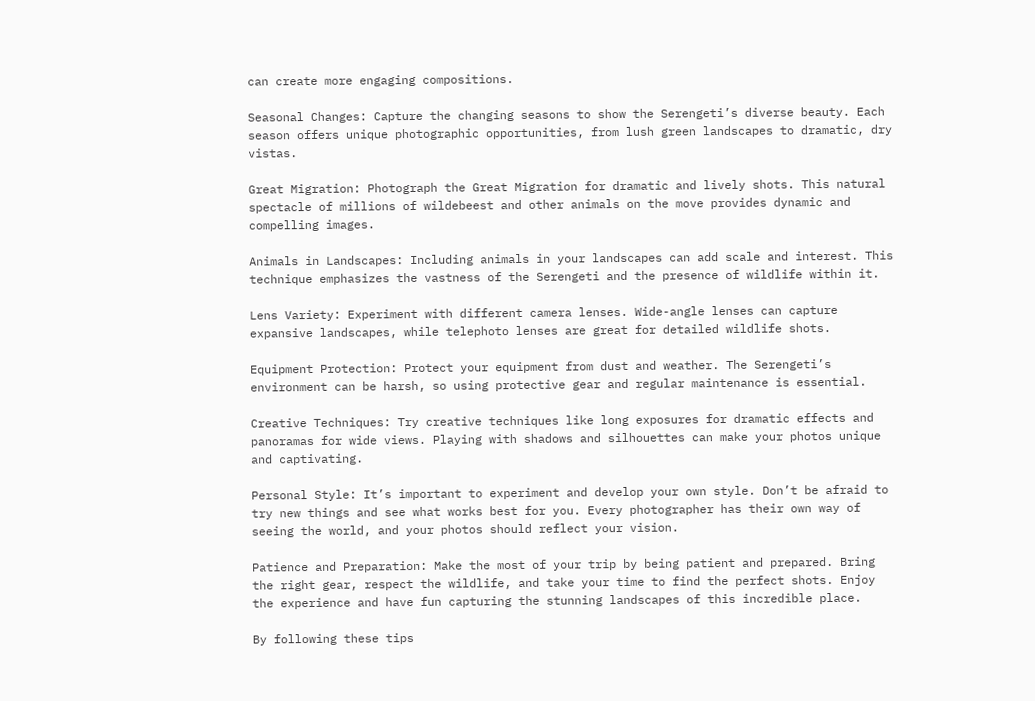can create more engaging compositions.

Seasonal Changes: Capture the changing seasons to show the Serengeti’s diverse beauty. Each season offers unique photographic opportunities, from lush green landscapes to dramatic, dry vistas.

Great Migration: Photograph the Great Migration for dramatic and lively shots. This natural spectacle of millions of wildebeest and other animals on the move provides dynamic and compelling images.

Animals in Landscapes: Including animals in your landscapes can add scale and interest. This technique emphasizes the vastness of the Serengeti and the presence of wildlife within it.

Lens Variety: Experiment with different camera lenses. Wide-angle lenses can capture expansive landscapes, while telephoto lenses are great for detailed wildlife shots.

Equipment Protection: Protect your equipment from dust and weather. The Serengeti’s environment can be harsh, so using protective gear and regular maintenance is essential.

Creative Techniques: Try creative techniques like long exposures for dramatic effects and panoramas for wide views. Playing with shadows and silhouettes can make your photos unique and captivating.

Personal Style: It’s important to experiment and develop your own style. Don’t be afraid to try new things and see what works best for you. Every photographer has their own way of seeing the world, and your photos should reflect your vision.

Patience and Preparation: Make the most of your trip by being patient and prepared. Bring the right gear, respect the wildlife, and take your time to find the perfect shots. Enjoy the experience and have fun capturing the stunning landscapes of this incredible place.

By following these tips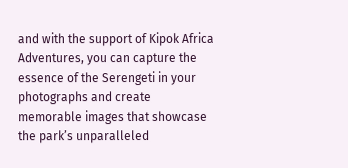and with the support of Kipok Africa Adventures, you can capture the essence of the Serengeti in your photographs and create memorable images that showcase the park’s unparalleled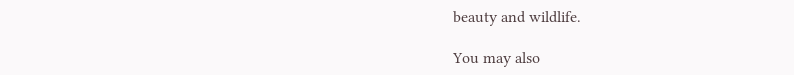beauty and wildlife.

You may also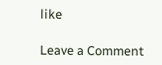like

Leave a Comment